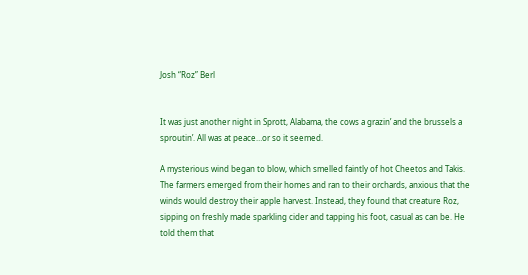Josh “Roz” Berl


It was just another night in Sprott, Alabama, the cows a grazin’ and the brussels a sproutin’. All was at peace…or so it seemed.

A mysterious wind began to blow, which smelled faintly of hot Cheetos and Takis. The farmers emerged from their homes and ran to their orchards, anxious that the winds would destroy their apple harvest. Instead, they found that creature Roz, sipping on freshly made sparkling cider and tapping his foot, casual as can be. He told them that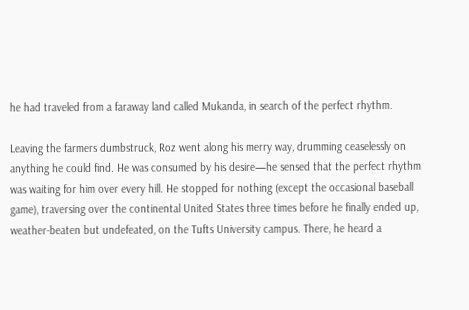he had traveled from a faraway land called Mukanda, in search of the perfect rhythm.

Leaving the farmers dumbstruck, Roz went along his merry way, drumming ceaselessly on anything he could find. He was consumed by his desire—he sensed that the perfect rhythm was waiting for him over every hill. He stopped for nothing (except the occasional baseball game), traversing over the continental United States three times before he finally ended up, weather-beaten but undefeated, on the Tufts University campus. There, he heard a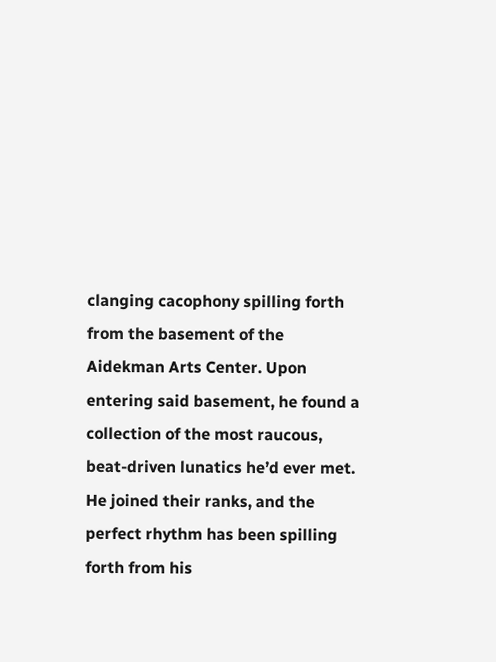clanging cacophony spilling forth from the basement of the Aidekman Arts Center. Upon entering said basement, he found a collection of the most raucous, beat-driven lunatics he’d ever met. He joined their ranks, and the perfect rhythm has been spilling forth from his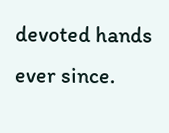devoted hands ever since.